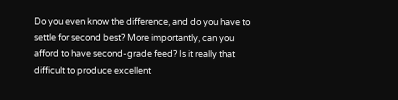Do you even know the difference, and do you have to settle for second best? More importantly, can you afford to have second-grade feed? Is it really that difficult to produce excellent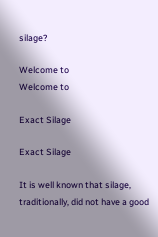silage?

Welcome to
Welcome to

Exact Silage

Exact Silage

It is well known that silage, traditionally, did not have a good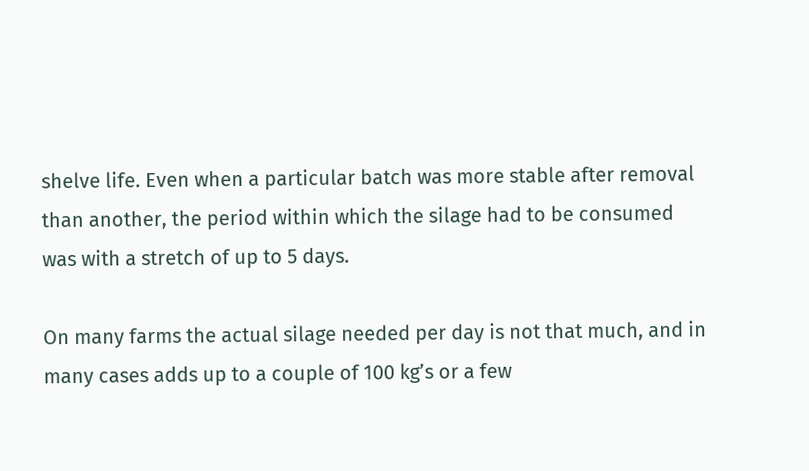shelve life. Even when a particular batch was more stable after removal than another, the period within which the silage had to be consumed was with a stretch of up to 5 days.

On many farms the actual silage needed per day is not that much, and in many cases adds up to a couple of 100 kg’s or a few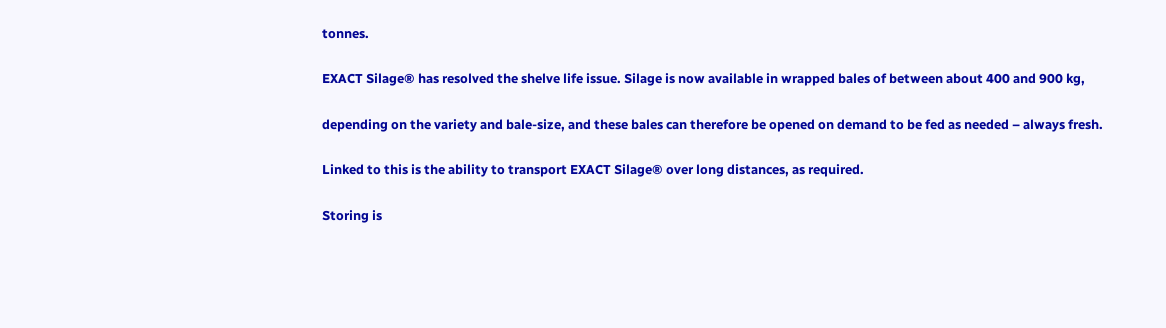tonnes.

EXACT Silage® has resolved the shelve life issue. Silage is now available in wrapped bales of between about 400 and 900 kg,

depending on the variety and bale-size, and these bales can therefore be opened on demand to be fed as needed – always fresh.

Linked to this is the ability to transport EXACT Silage® over long distances, as required.

Storing is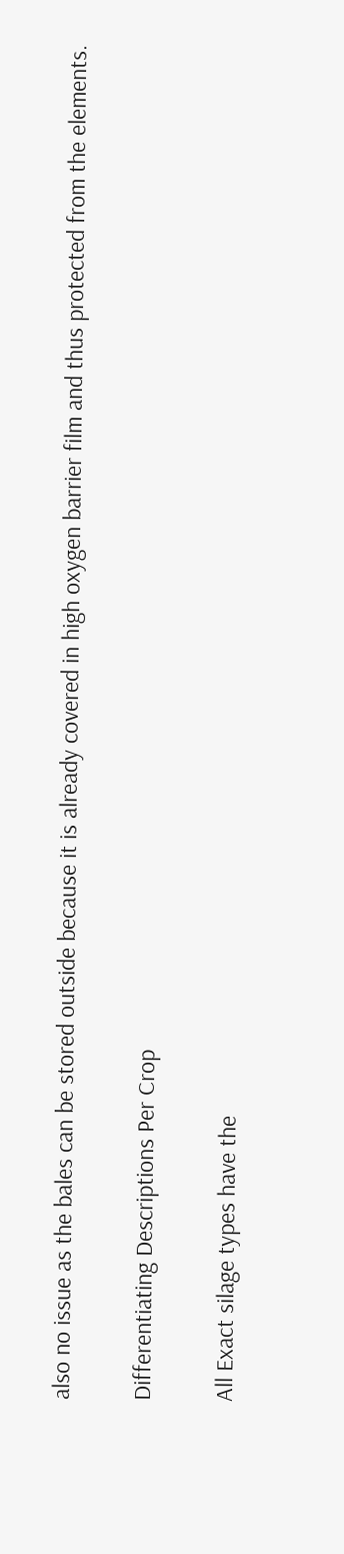also no issue as the bales can be stored outside because it is already covered in high oxygen barrier film and thus protected from the elements.

Differentiating Descriptions Per Crop

All Exact silage types have the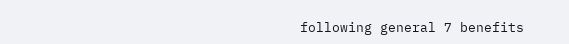following general 7 benefits